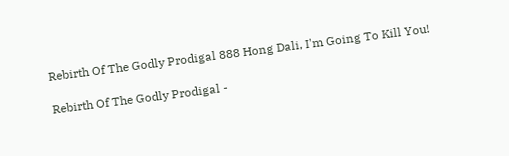Rebirth Of The Godly Prodigal 888 Hong Dali, I'm Going To Kill You!

Rebirth Of The Godly Prodigal -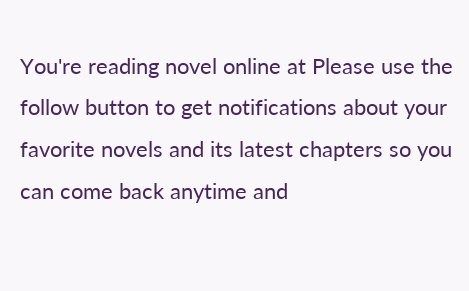You're reading novel online at Please use the follow button to get notifications about your favorite novels and its latest chapters so you can come back anytime and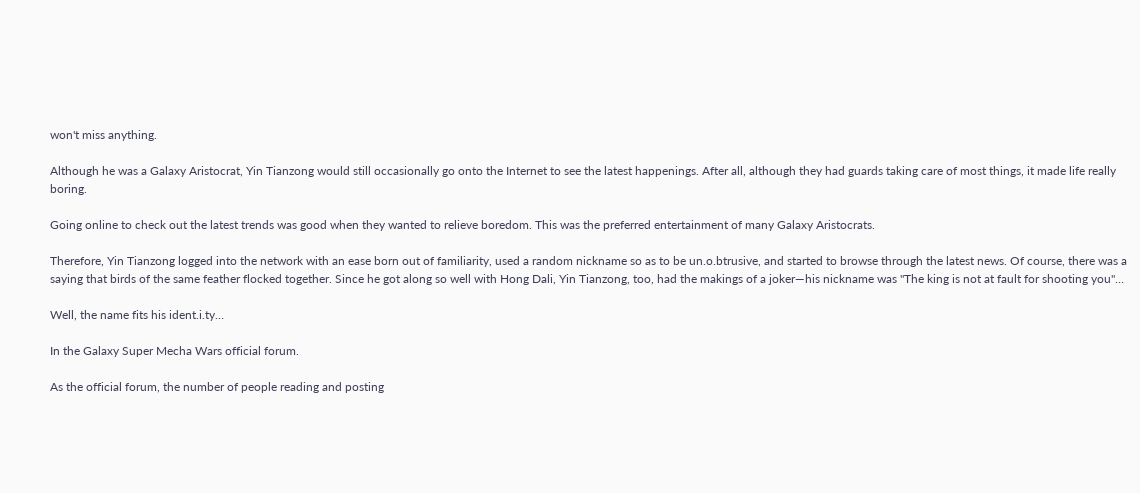won't miss anything.

Although he was a Galaxy Aristocrat, Yin Tianzong would still occasionally go onto the Internet to see the latest happenings. After all, although they had guards taking care of most things, it made life really boring.

Going online to check out the latest trends was good when they wanted to relieve boredom. This was the preferred entertainment of many Galaxy Aristocrats.

Therefore, Yin Tianzong logged into the network with an ease born out of familiarity, used a random nickname so as to be un.o.btrusive, and started to browse through the latest news. Of course, there was a saying that birds of the same feather flocked together. Since he got along so well with Hong Dali, Yin Tianzong, too, had the makings of a joker—his nickname was "The king is not at fault for shooting you"…

Well, the name fits his ident.i.ty…

In the Galaxy Super Mecha Wars official forum.

As the official forum, the number of people reading and posting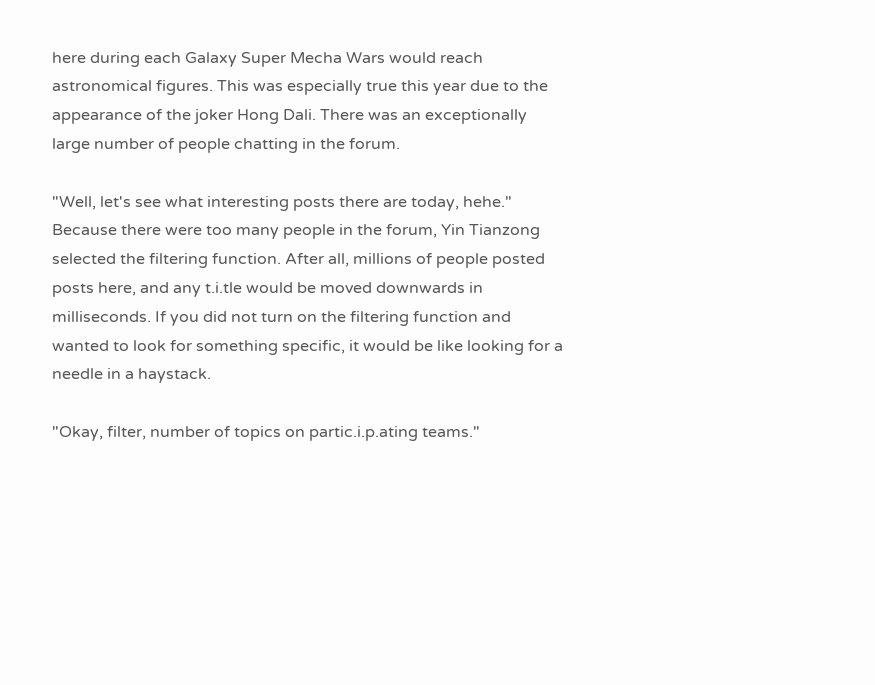here during each Galaxy Super Mecha Wars would reach astronomical figures. This was especially true this year due to the appearance of the joker Hong Dali. There was an exceptionally large number of people chatting in the forum.

"Well, let's see what interesting posts there are today, hehe." Because there were too many people in the forum, Yin Tianzong selected the filtering function. After all, millions of people posted posts here, and any t.i.tle would be moved downwards in milliseconds. If you did not turn on the filtering function and wanted to look for something specific, it would be like looking for a needle in a haystack.

"Okay, filter, number of topics on partic.i.p.ating teams."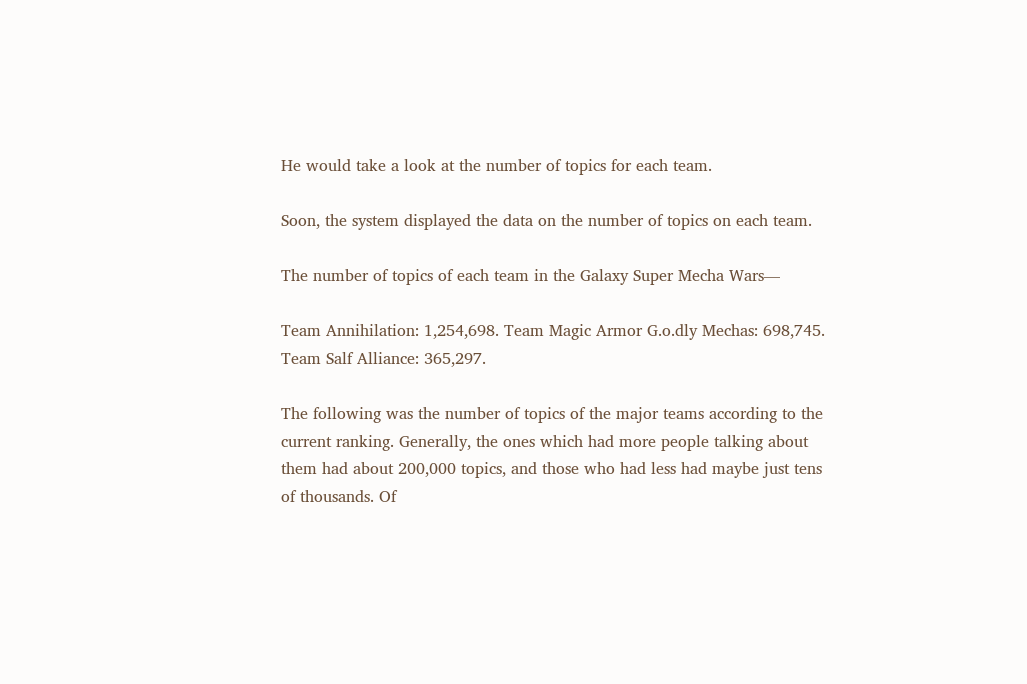He would take a look at the number of topics for each team.

Soon, the system displayed the data on the number of topics on each team.

The number of topics of each team in the Galaxy Super Mecha Wars—

Team Annihilation: 1,254,698. Team Magic Armor G.o.dly Mechas: 698,745. Team Salf Alliance: 365,297.

The following was the number of topics of the major teams according to the current ranking. Generally, the ones which had more people talking about them had about 200,000 topics, and those who had less had maybe just tens of thousands. Of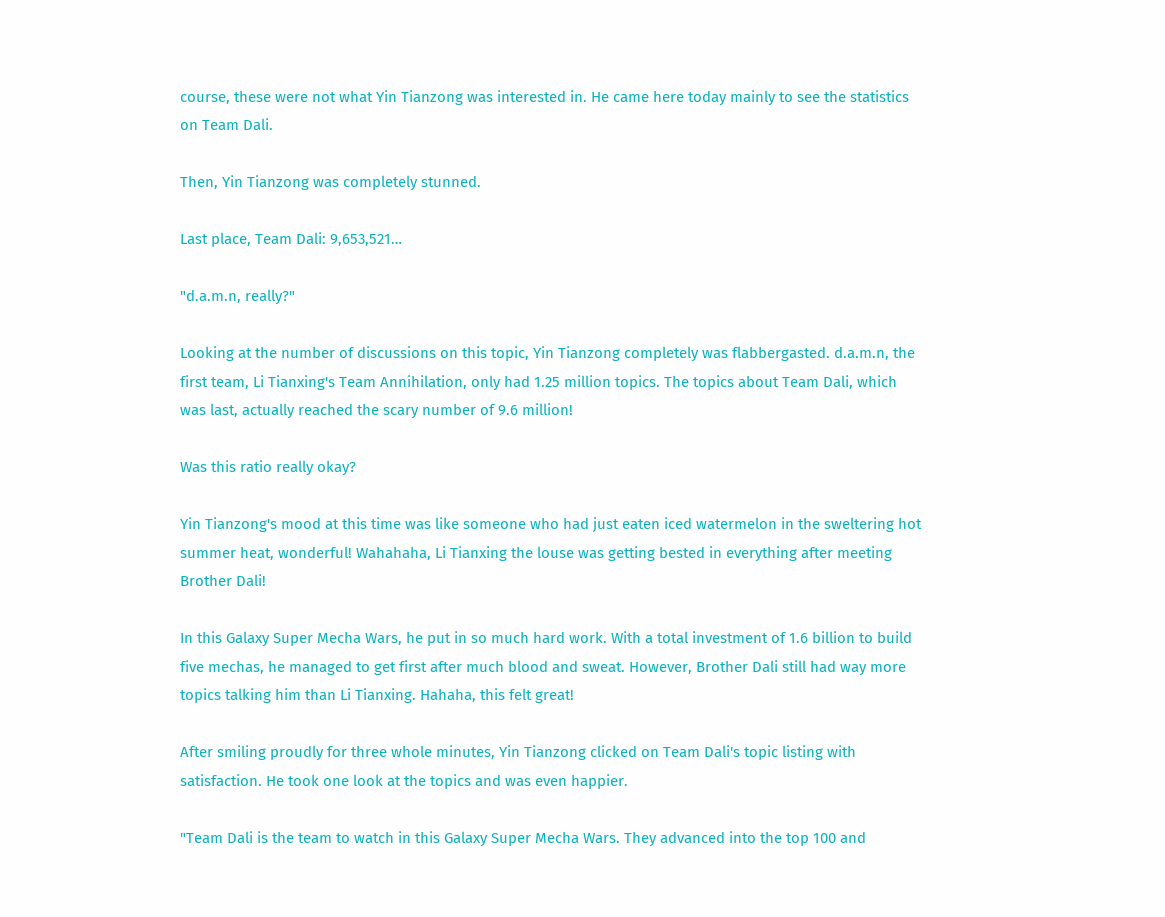course, these were not what Yin Tianzong was interested in. He came here today mainly to see the statistics on Team Dali.

Then, Yin Tianzong was completely stunned.

Last place, Team Dali: 9,653,521…

"d.a.m.n, really?"

Looking at the number of discussions on this topic, Yin Tianzong completely was flabbergasted. d.a.m.n, the first team, Li Tianxing's Team Annihilation, only had 1.25 million topics. The topics about Team Dali, which was last, actually reached the scary number of 9.6 million!

Was this ratio really okay?

Yin Tianzong's mood at this time was like someone who had just eaten iced watermelon in the sweltering hot summer heat, wonderful! Wahahaha, Li Tianxing the louse was getting bested in everything after meeting Brother Dali!

In this Galaxy Super Mecha Wars, he put in so much hard work. With a total investment of 1.6 billion to build five mechas, he managed to get first after much blood and sweat. However, Brother Dali still had way more topics talking him than Li Tianxing. Hahaha, this felt great!

After smiling proudly for three whole minutes, Yin Tianzong clicked on Team Dali's topic listing with satisfaction. He took one look at the topics and was even happier.

"Team Dali is the team to watch in this Galaxy Super Mecha Wars. They advanced into the top 100 and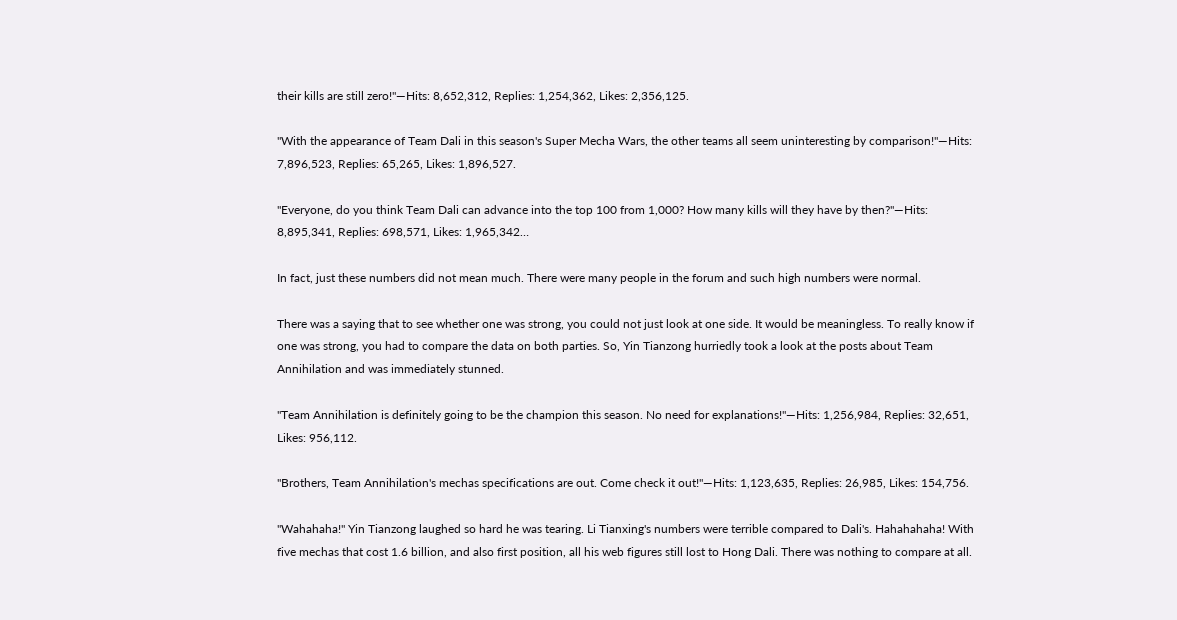their kills are still zero!"—Hits: 8,652,312, Replies: 1,254,362, Likes: 2,356,125.

"With the appearance of Team Dali in this season's Super Mecha Wars, the other teams all seem uninteresting by comparison!"—Hits: 7,896,523, Replies: 65,265, Likes: 1,896,527.

"Everyone, do you think Team Dali can advance into the top 100 from 1,000? How many kills will they have by then?"—Hits: 8,895,341, Replies: 698,571, Likes: 1,965,342…

In fact, just these numbers did not mean much. There were many people in the forum and such high numbers were normal.

There was a saying that to see whether one was strong, you could not just look at one side. It would be meaningless. To really know if one was strong, you had to compare the data on both parties. So, Yin Tianzong hurriedly took a look at the posts about Team Annihilation and was immediately stunned.

"Team Annihilation is definitely going to be the champion this season. No need for explanations!"—Hits: 1,256,984, Replies: 32,651, Likes: 956,112.

"Brothers, Team Annihilation's mechas specifications are out. Come check it out!"—Hits: 1,123,635, Replies: 26,985, Likes: 154,756.

"Wahahaha!" Yin Tianzong laughed so hard he was tearing. Li Tianxing's numbers were terrible compared to Dali's. Hahahahaha! With five mechas that cost 1.6 billion, and also first position, all his web figures still lost to Hong Dali. There was nothing to compare at all.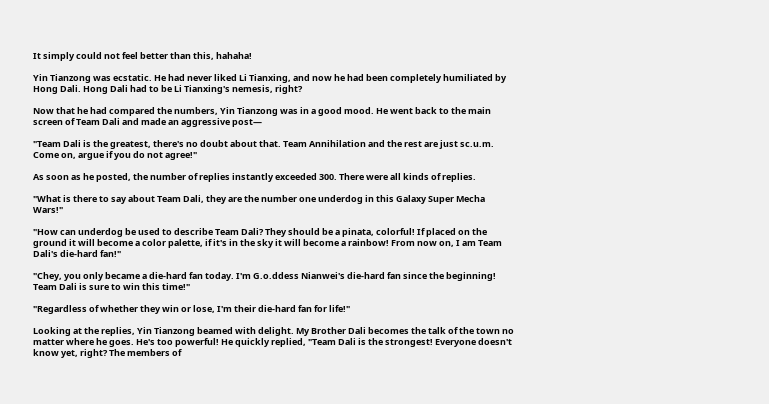It simply could not feel better than this, hahaha!

Yin Tianzong was ecstatic. He had never liked Li Tianxing, and now he had been completely humiliated by Hong Dali. Hong Dali had to be Li Tianxing's nemesis, right?

Now that he had compared the numbers, Yin Tianzong was in a good mood. He went back to the main screen of Team Dali and made an aggressive post—

"Team Dali is the greatest, there's no doubt about that. Team Annihilation and the rest are just sc.u.m. Come on, argue if you do not agree!"

As soon as he posted, the number of replies instantly exceeded 300. There were all kinds of replies.

"What is there to say about Team Dali, they are the number one underdog in this Galaxy Super Mecha Wars!"

"How can underdog be used to describe Team Dali? They should be a pinata, colorful! If placed on the ground it will become a color palette, if it's in the sky it will become a rainbow! From now on, I am Team Dali's die-hard fan!"

"Chey, you only became a die-hard fan today. I'm G.o.ddess Nianwei's die-hard fan since the beginning! Team Dali is sure to win this time!"

"Regardless of whether they win or lose, I'm their die-hard fan for life!"

Looking at the replies, Yin Tianzong beamed with delight. My Brother Dali becomes the talk of the town no matter where he goes. He's too powerful! He quickly replied, "Team Dali is the strongest! Everyone doesn't know yet, right? The members of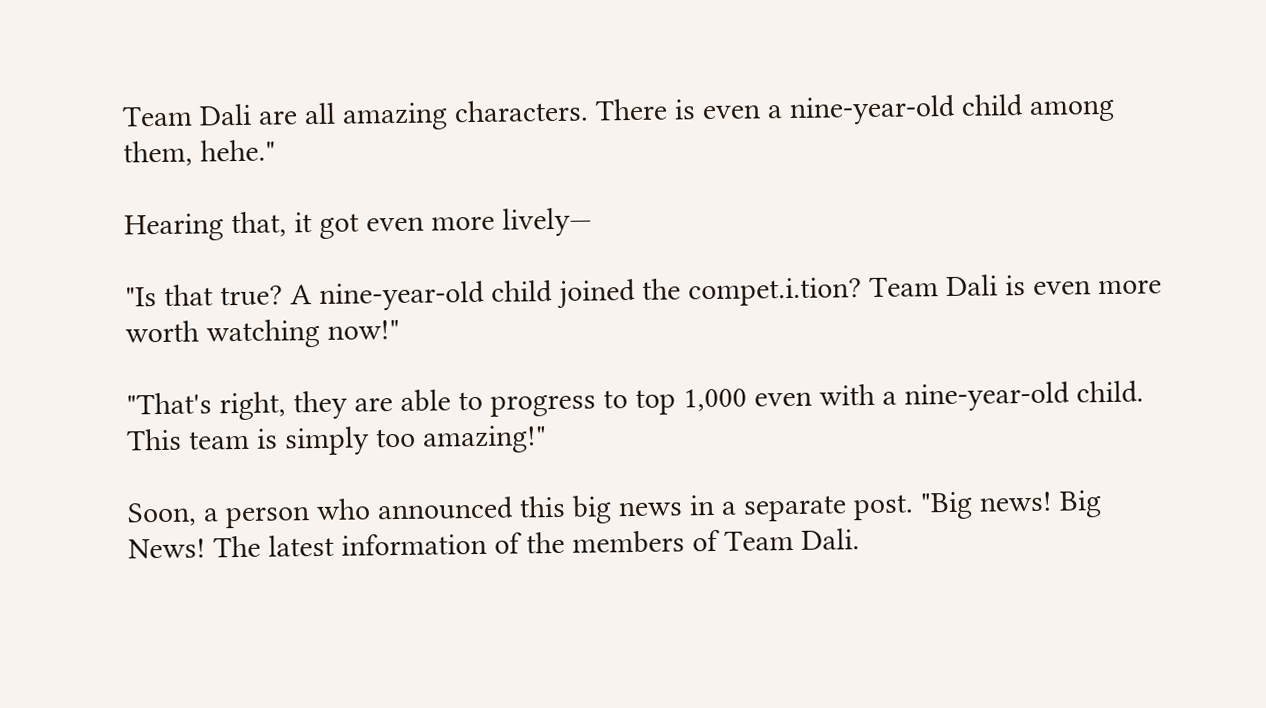Team Dali are all amazing characters. There is even a nine-year-old child among them, hehe."

Hearing that, it got even more lively—

"Is that true? A nine-year-old child joined the compet.i.tion? Team Dali is even more worth watching now!"

"That's right, they are able to progress to top 1,000 even with a nine-year-old child. This team is simply too amazing!"

Soon, a person who announced this big news in a separate post. "Big news! Big News! The latest information of the members of Team Dali.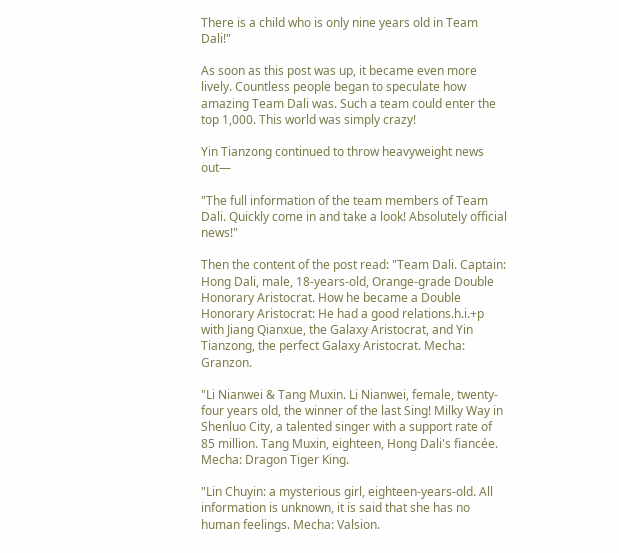There is a child who is only nine years old in Team Dali!"

As soon as this post was up, it became even more lively. Countless people began to speculate how amazing Team Dali was. Such a team could enter the top 1,000. This world was simply crazy!

Yin Tianzong continued to throw heavyweight news out—

"The full information of the team members of Team Dali. Quickly come in and take a look! Absolutely official news!"

Then the content of the post read: "Team Dali. Captain: Hong Dali, male, 18-years-old, Orange-grade Double Honorary Aristocrat. How he became a Double Honorary Aristocrat: He had a good relations.h.i.+p with Jiang Qianxue, the Galaxy Aristocrat, and Yin Tianzong, the perfect Galaxy Aristocrat. Mecha: Granzon.

"Li Nianwei & Tang Muxin. Li Nianwei, female, twenty-four years old, the winner of the last Sing! Milky Way in Shenluo City, a talented singer with a support rate of 85 million. Tang Muxin, eighteen, Hong Dali's fiancée. Mecha: Dragon Tiger King.

"Lin Chuyin: a mysterious girl, eighteen-years-old. All information is unknown, it is said that she has no human feelings. Mecha: Valsion.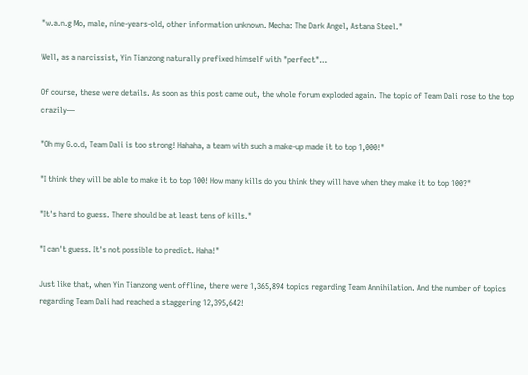"w.a.n.g Mo, male, nine-years-old, other information unknown. Mecha: The Dark Angel, Astana Steel."

Well, as a narcissist, Yin Tianzong naturally prefixed himself with "perfect"…

Of course, these were details. As soon as this post came out, the whole forum exploded again. The topic of Team Dali rose to the top crazily—

"Oh my G.o.d, Team Dali is too strong! Hahaha, a team with such a make-up made it to top 1,000!"

"I think they will be able to make it to top 100! How many kills do you think they will have when they make it to top 100?"

"It's hard to guess. There should be at least tens of kills."

"I can't guess. It's not possible to predict. Haha!"

Just like that, when Yin Tianzong went offline, there were 1,365,894 topics regarding Team Annihilation. And the number of topics regarding Team Dali had reached a staggering 12,395,642!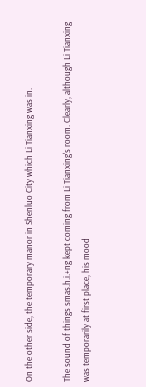On the other side, the temporary manor in Shenluo City which Li Tianxing was in.

The sound of things smas.h.i.+ng kept coming from Li Tianxing's room. Clearly, although Li Tianxing was temporarily at first place, his mood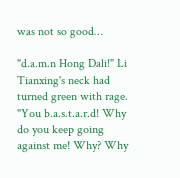was not so good…

"d.a.m.n Hong Dali!" Li Tianxing's neck had turned green with rage. "You b.a.s.t.a.r.d! Why do you keep going against me! Why? Why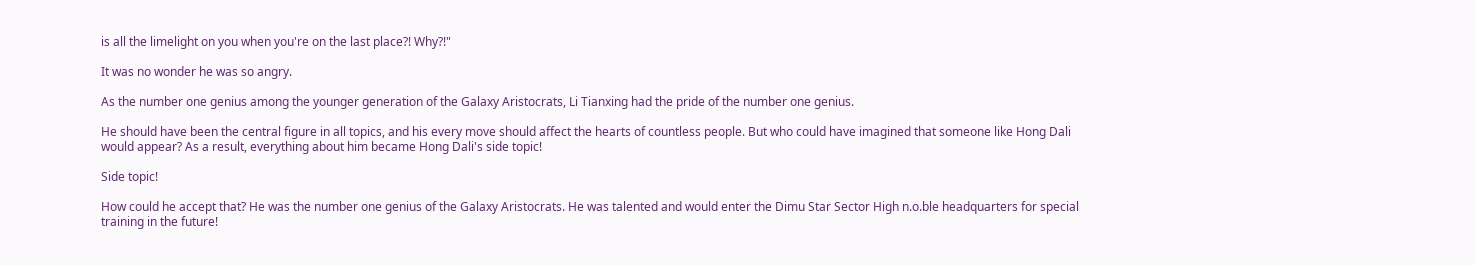is all the limelight on you when you're on the last place?! Why?!"

It was no wonder he was so angry.

As the number one genius among the younger generation of the Galaxy Aristocrats, Li Tianxing had the pride of the number one genius.

He should have been the central figure in all topics, and his every move should affect the hearts of countless people. But who could have imagined that someone like Hong Dali would appear? As a result, everything about him became Hong Dali's side topic!

Side topic!

How could he accept that? He was the number one genius of the Galaxy Aristocrats. He was talented and would enter the Dimu Star Sector High n.o.ble headquarters for special training in the future!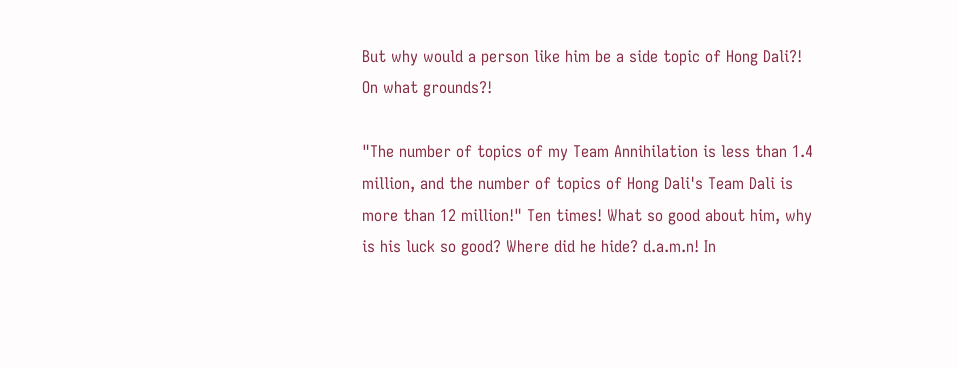But why would a person like him be a side topic of Hong Dali?! On what grounds?!

"The number of topics of my Team Annihilation is less than 1.4 million, and the number of topics of Hong Dali's Team Dali is more than 12 million!" Ten times! What so good about him, why is his luck so good? Where did he hide? d.a.m.n! In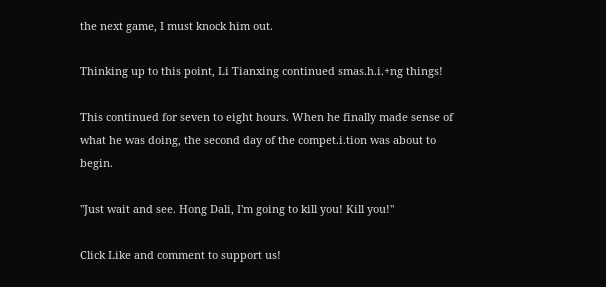the next game, I must knock him out.

Thinking up to this point, Li Tianxing continued smas.h.i.+ng things!

This continued for seven to eight hours. When he finally made sense of what he was doing, the second day of the compet.i.tion was about to begin.

"Just wait and see. Hong Dali, I'm going to kill you! Kill you!"

Click Like and comment to support us!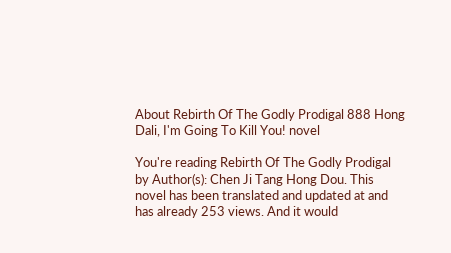About Rebirth Of The Godly Prodigal 888 Hong Dali, I'm Going To Kill You! novel

You're reading Rebirth Of The Godly Prodigal by Author(s): Chen Ji Tang Hong Dou. This novel has been translated and updated at and has already 253 views. And it would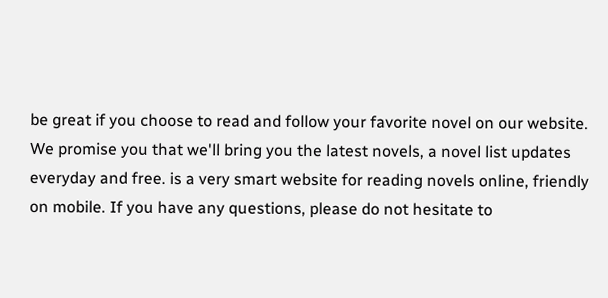be great if you choose to read and follow your favorite novel on our website. We promise you that we'll bring you the latest novels, a novel list updates everyday and free. is a very smart website for reading novels online, friendly on mobile. If you have any questions, please do not hesitate to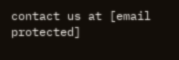contact us at [email protected]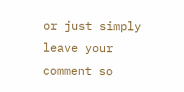or just simply leave your comment so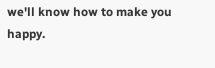we'll know how to make you happy.